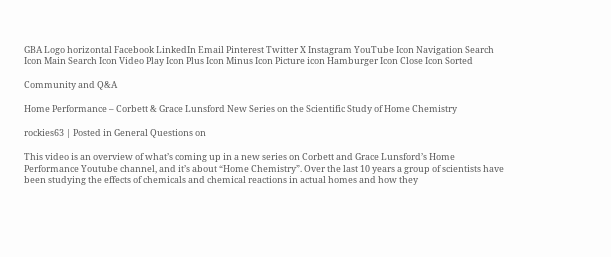GBA Logo horizontal Facebook LinkedIn Email Pinterest Twitter X Instagram YouTube Icon Navigation Search Icon Main Search Icon Video Play Icon Plus Icon Minus Icon Picture icon Hamburger Icon Close Icon Sorted

Community and Q&A

Home Performance – Corbett & Grace Lunsford New Series on the Scientific Study of Home Chemistry

rockies63 | Posted in General Questions on

This video is an overview of what’s coming up in a new series on Corbett and Grace Lunsford’s Home Performance Youtube channel, and it’s about “Home Chemistry”. Over the last 10 years a group of scientists have been studying the effects of chemicals and chemical reactions in actual homes and how they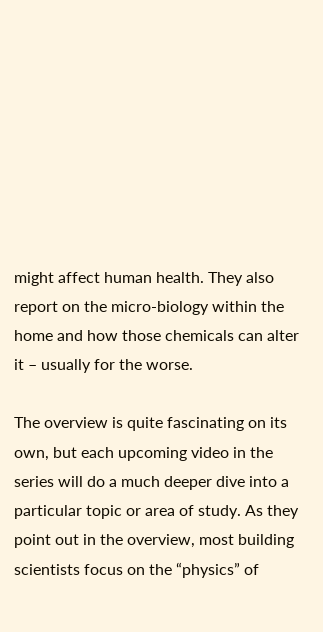might affect human health. They also report on the micro-biology within the home and how those chemicals can alter it – usually for the worse.

The overview is quite fascinating on its own, but each upcoming video in the series will do a much deeper dive into a particular topic or area of study. As they point out in the overview, most building scientists focus on the “physics” of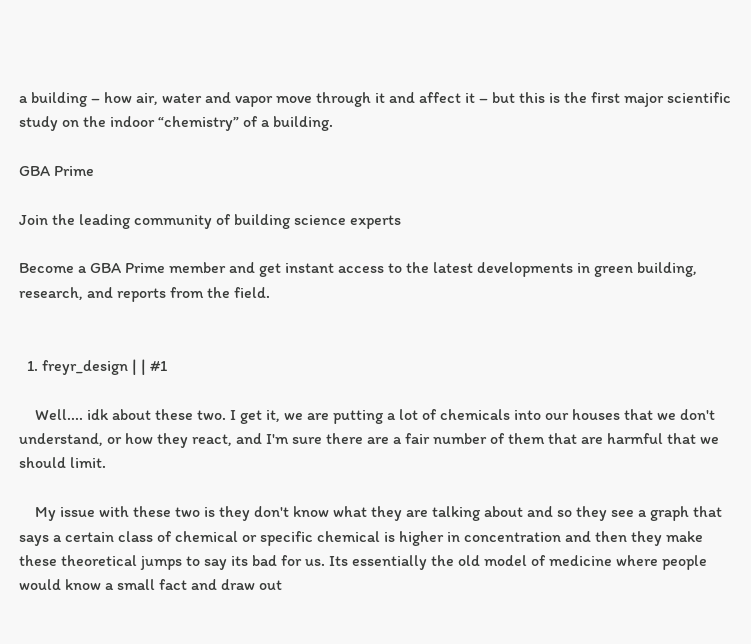a building – how air, water and vapor move through it and affect it – but this is the first major scientific study on the indoor “chemistry” of a building.

GBA Prime

Join the leading community of building science experts

Become a GBA Prime member and get instant access to the latest developments in green building, research, and reports from the field.


  1. freyr_design | | #1

    Well.... idk about these two. I get it, we are putting a lot of chemicals into our houses that we don't understand, or how they react, and I'm sure there are a fair number of them that are harmful that we should limit.

    My issue with these two is they don't know what they are talking about and so they see a graph that says a certain class of chemical or specific chemical is higher in concentration and then they make these theoretical jumps to say its bad for us. Its essentially the old model of medicine where people would know a small fact and draw out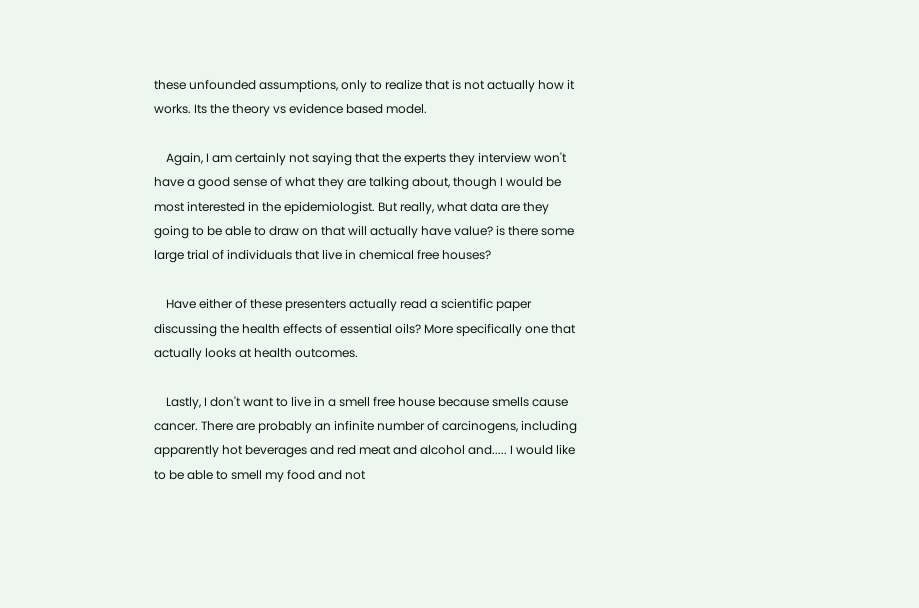these unfounded assumptions, only to realize that is not actually how it works. Its the theory vs evidence based model.

    Again, I am certainly not saying that the experts they interview won't have a good sense of what they are talking about, though I would be most interested in the epidemiologist. But really, what data are they going to be able to draw on that will actually have value? is there some large trial of individuals that live in chemical free houses?

    Have either of these presenters actually read a scientific paper discussing the health effects of essential oils? More specifically one that actually looks at health outcomes.

    Lastly, I don't want to live in a smell free house because smells cause cancer. There are probably an infinite number of carcinogens, including apparently hot beverages and red meat and alcohol and..... I would like to be able to smell my food and not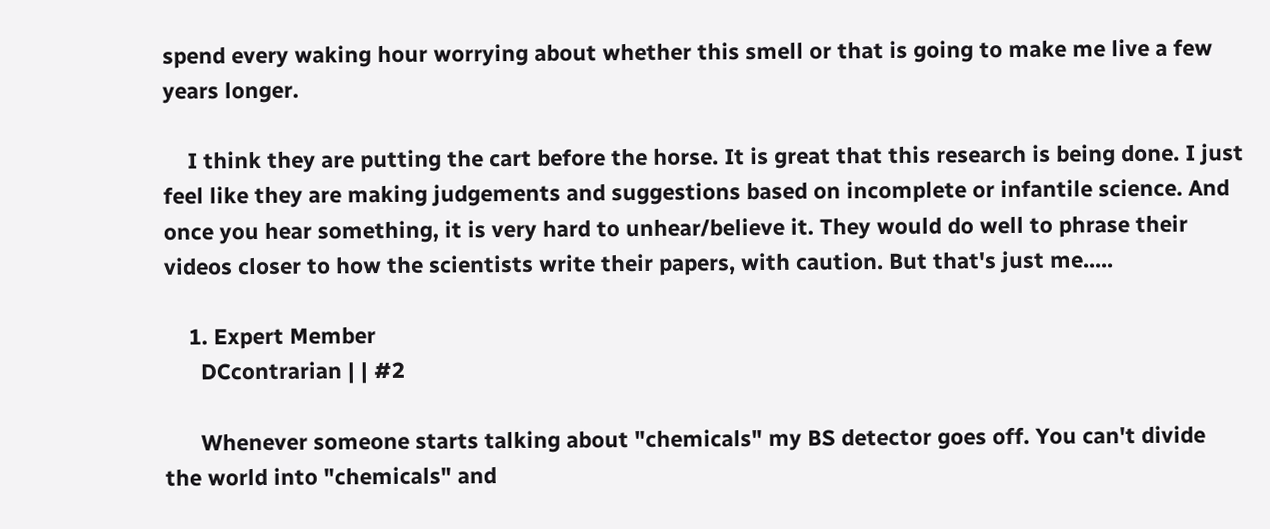spend every waking hour worrying about whether this smell or that is going to make me live a few years longer.

    I think they are putting the cart before the horse. It is great that this research is being done. I just feel like they are making judgements and suggestions based on incomplete or infantile science. And once you hear something, it is very hard to unhear/believe it. They would do well to phrase their videos closer to how the scientists write their papers, with caution. But that's just me.....

    1. Expert Member
      DCcontrarian | | #2

      Whenever someone starts talking about "chemicals" my BS detector goes off. You can't divide the world into "chemicals" and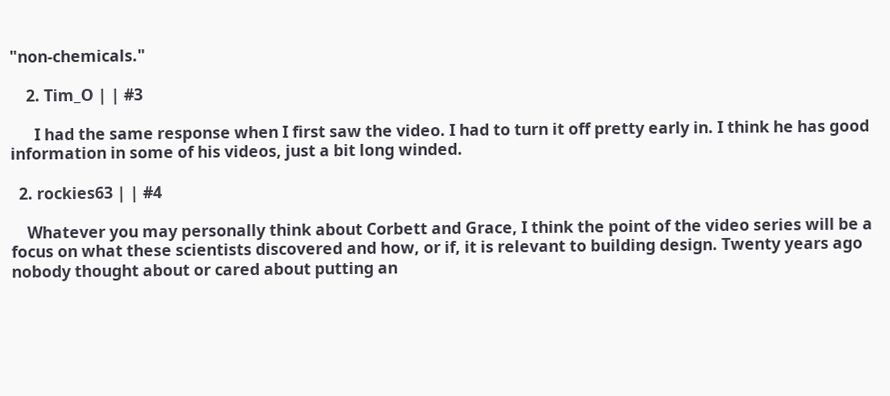"non-chemicals."

    2. Tim_O | | #3

      I had the same response when I first saw the video. I had to turn it off pretty early in. I think he has good information in some of his videos, just a bit long winded.

  2. rockies63 | | #4

    Whatever you may personally think about Corbett and Grace, I think the point of the video series will be a focus on what these scientists discovered and how, or if, it is relevant to building design. Twenty years ago nobody thought about or cared about putting an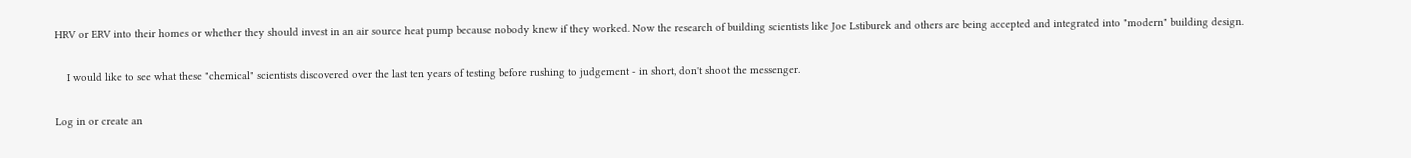HRV or ERV into their homes or whether they should invest in an air source heat pump because nobody knew if they worked. Now the research of building scientists like Joe Lstiburek and others are being accepted and integrated into "modern" building design.

    I would like to see what these "chemical" scientists discovered over the last ten years of testing before rushing to judgement - in short, don't shoot the messenger.

Log in or create an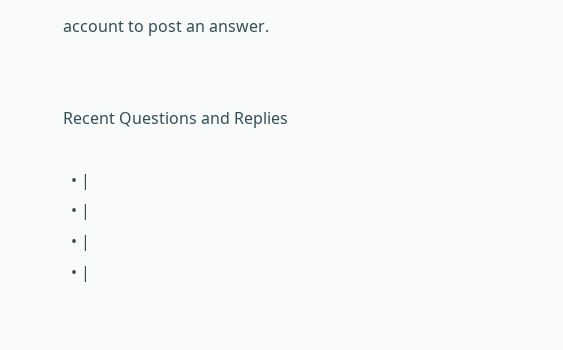account to post an answer.


Recent Questions and Replies

  • |
  • |
  • |
  • |